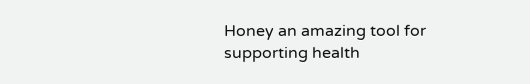Honey an amazing tool for supporting health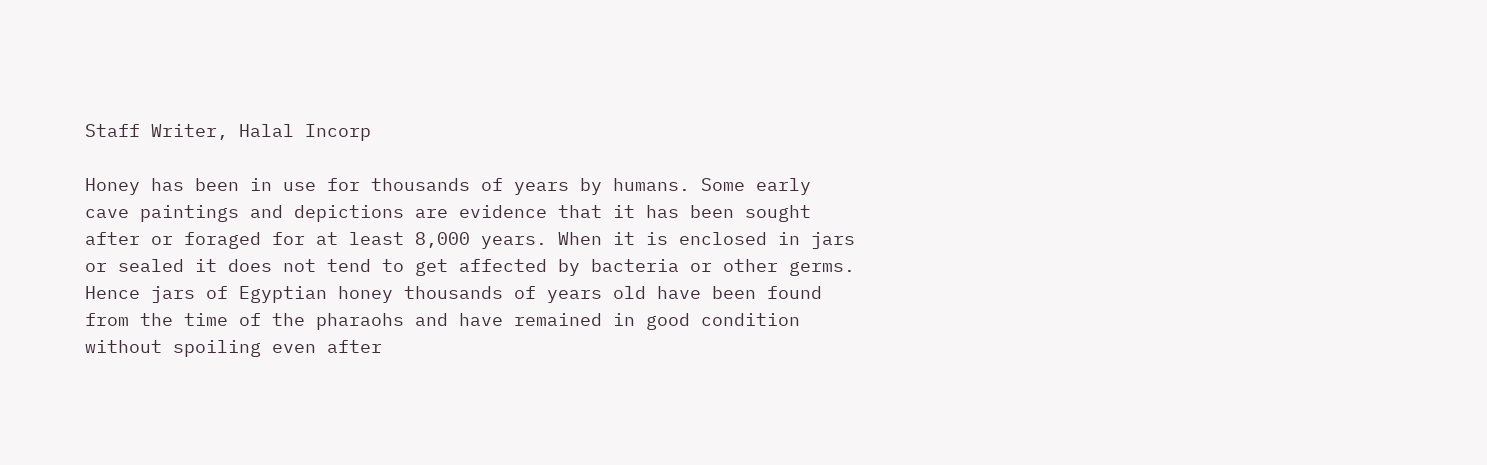Staff Writer, Halal Incorp

Honey has been in use for thousands of years by humans. Some early cave paintings and depictions are evidence that it has been sought after or foraged for at least 8,000 years. When it is enclosed in jars or sealed it does not tend to get affected by bacteria or other germs. Hence jars of Egyptian honey thousands of years old have been found from the time of the pharaohs and have remained in good condition without spoiling even after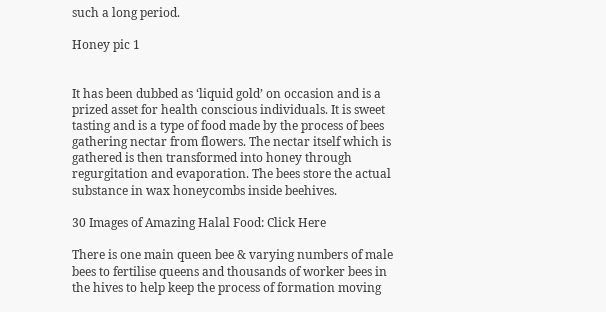such a long period.

Honey pic 1


It has been dubbed as ‘liquid gold’ on occasion and is a prized asset for health conscious individuals. It is sweet tasting and is a type of food made by the process of bees gathering nectar from flowers. The nectar itself which is gathered is then transformed into honey through regurgitation and evaporation. The bees store the actual substance in wax honeycombs inside beehives.

30 Images of Amazing Halal Food: Click Here

There is one main queen bee & varying numbers of male bees to fertilise queens and thousands of worker bees in the hives to help keep the process of formation moving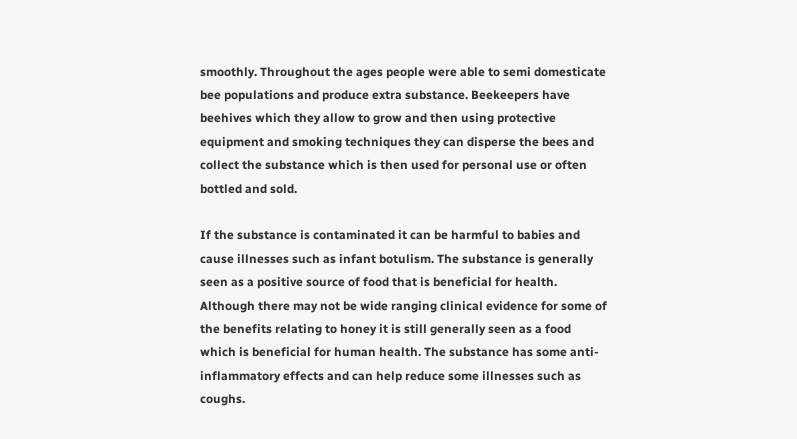smoothly. Throughout the ages people were able to semi domesticate bee populations and produce extra substance. Beekeepers have beehives which they allow to grow and then using protective equipment and smoking techniques they can disperse the bees and collect the substance which is then used for personal use or often bottled and sold.

If the substance is contaminated it can be harmful to babies and cause illnesses such as infant botulism. The substance is generally seen as a positive source of food that is beneficial for health. Although there may not be wide ranging clinical evidence for some of the benefits relating to honey it is still generally seen as a food which is beneficial for human health. The substance has some anti-inflammatory effects and can help reduce some illnesses such as coughs.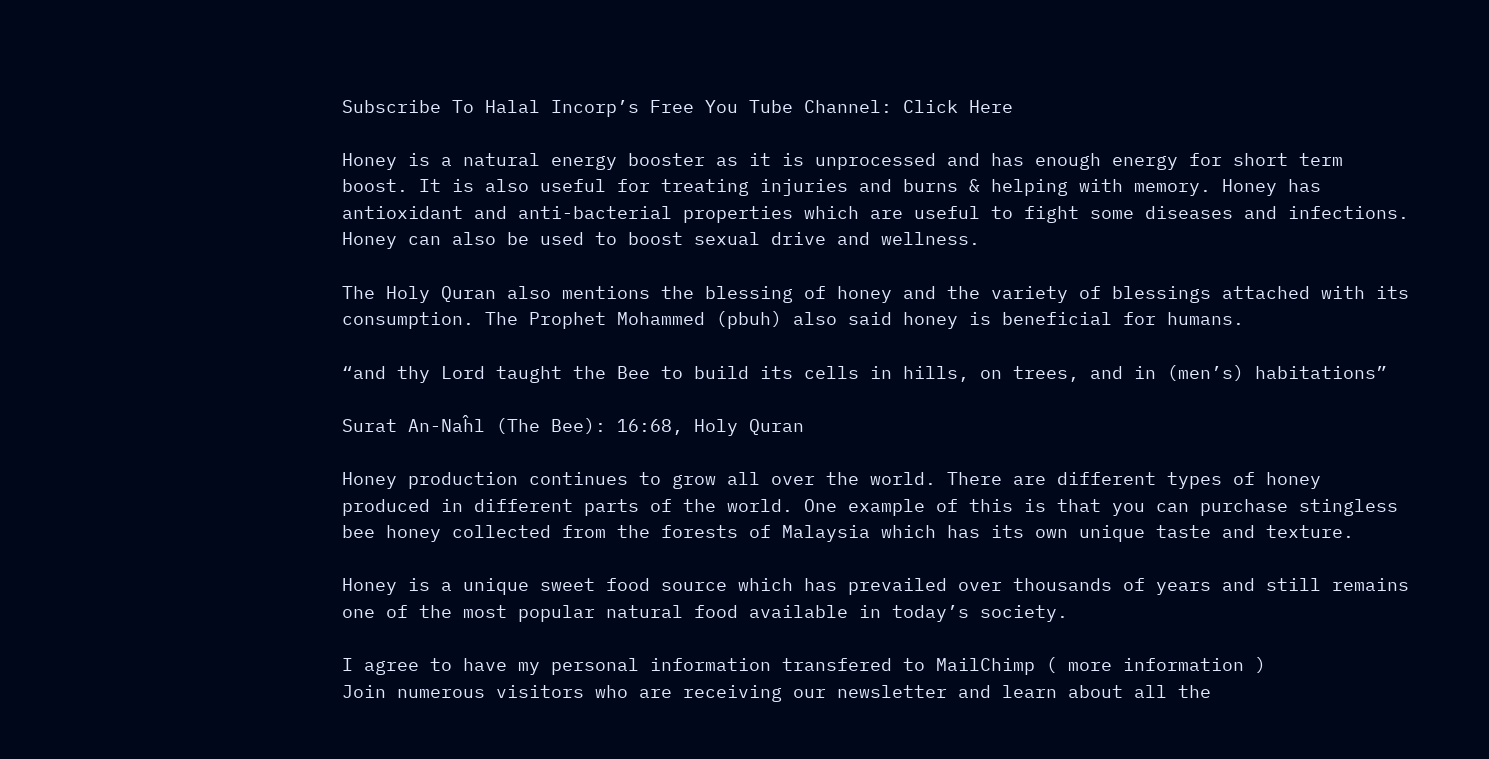Subscribe To Halal Incorp’s Free You Tube Channel: Click Here

Honey is a natural energy booster as it is unprocessed and has enough energy for short term boost. It is also useful for treating injuries and burns & helping with memory. Honey has antioxidant and anti-bacterial properties which are useful to fight some diseases and infections. Honey can also be used to boost sexual drive and wellness.

The Holy Quran also mentions the blessing of honey and the variety of blessings attached with its consumption. The Prophet Mohammed (pbuh) also said honey is beneficial for humans.

“and thy Lord taught the Bee to build its cells in hills, on trees, and in (men’s) habitations”

Surat An-Naĥl (The Bee): 16:68, Holy Quran

Honey production continues to grow all over the world. There are different types of honey produced in different parts of the world. One example of this is that you can purchase stingless bee honey collected from the forests of Malaysia which has its own unique taste and texture.

Honey is a unique sweet food source which has prevailed over thousands of years and still remains one of the most popular natural food available in today’s society.

I agree to have my personal information transfered to MailChimp ( more information )
Join numerous visitors who are receiving our newsletter and learn about all the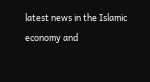latest news in the Islamic economy and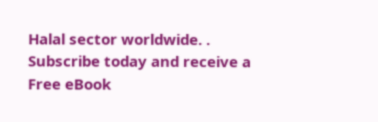Halal sector worldwide. .
Subscribe today and receive a Free eBook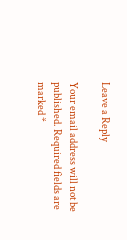Leave a Reply

Your email address will not be published. Required fields are marked *